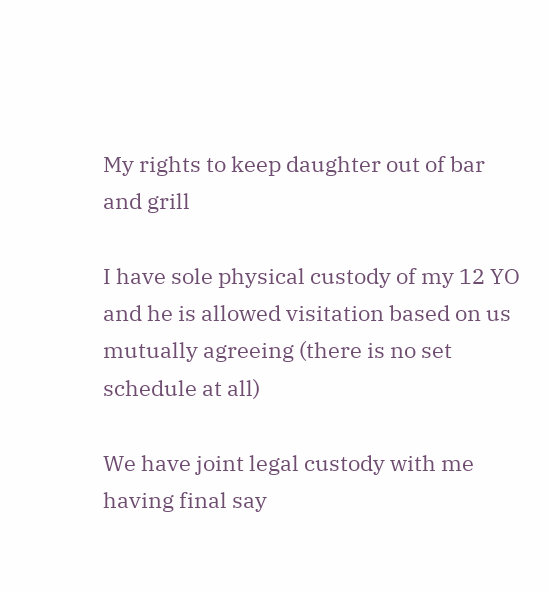My rights to keep daughter out of bar and grill

I have sole physical custody of my 12 YO and he is allowed visitation based on us mutually agreeing (there is no set schedule at all)

We have joint legal custody with me having final say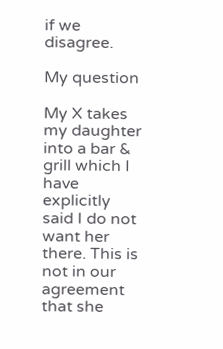if we disagree.

My question

My X takes my daughter into a bar & grill which I have explicitly said I do not want her there. This is not in our agreement that she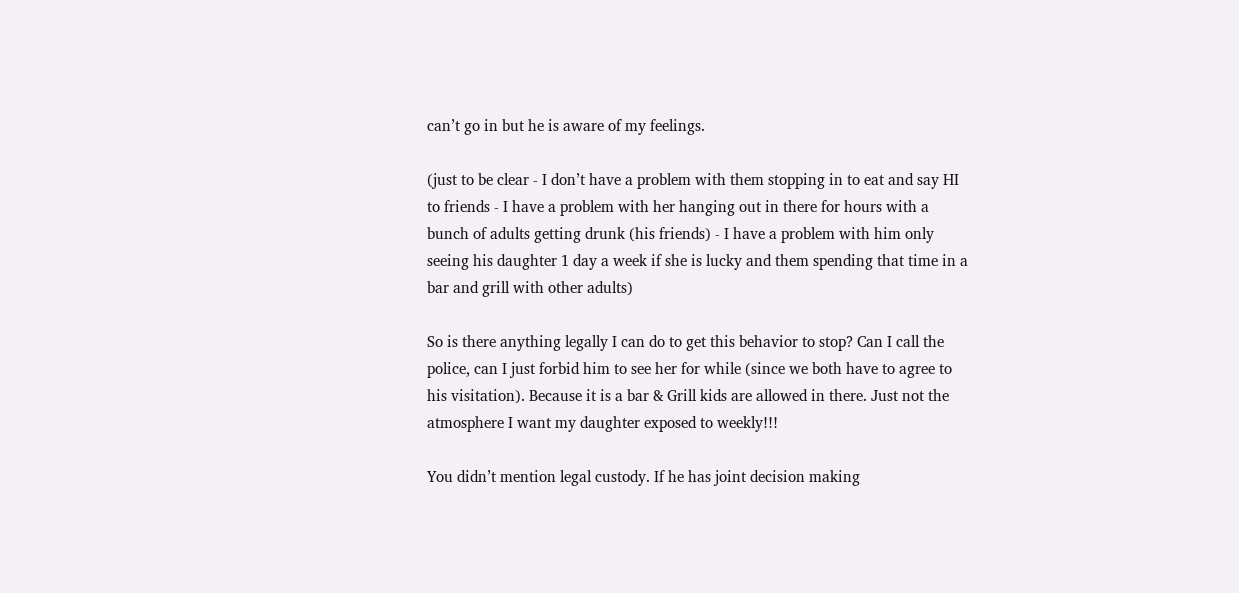can’t go in but he is aware of my feelings.

(just to be clear - I don’t have a problem with them stopping in to eat and say HI to friends - I have a problem with her hanging out in there for hours with a bunch of adults getting drunk (his friends) - I have a problem with him only seeing his daughter 1 day a week if she is lucky and them spending that time in a bar and grill with other adults)

So is there anything legally I can do to get this behavior to stop? Can I call the police, can I just forbid him to see her for while (since we both have to agree to his visitation). Because it is a bar & Grill kids are allowed in there. Just not the atmosphere I want my daughter exposed to weekly!!!

You didn’t mention legal custody. If he has joint decision making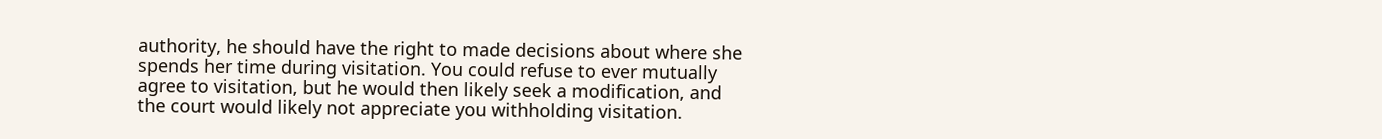authority, he should have the right to made decisions about where she spends her time during visitation. You could refuse to ever mutually agree to visitation, but he would then likely seek a modification, and the court would likely not appreciate you withholding visitation.